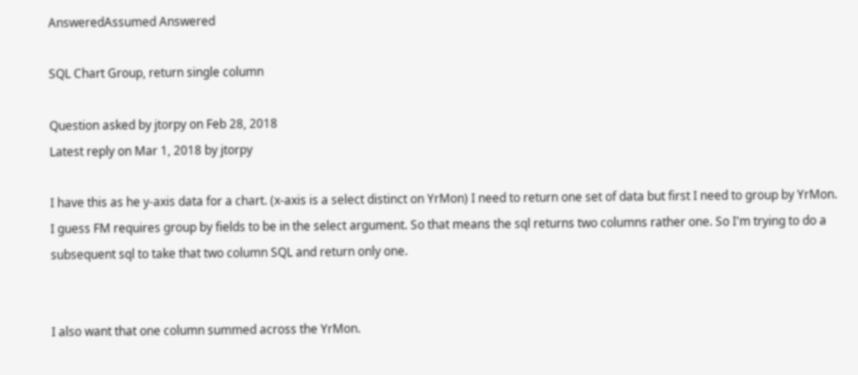AnsweredAssumed Answered

SQL Chart Group, return single column

Question asked by jtorpy on Feb 28, 2018
Latest reply on Mar 1, 2018 by jtorpy

I have this as he y-axis data for a chart. (x-axis is a select distinct on YrMon) I need to return one set of data but first I need to group by YrMon. I guess FM requires group by fields to be in the select argument. So that means the sql returns two columns rather one. So I'm trying to do a subsequent sql to take that two column SQL and return only one.


I also want that one column summed across the YrMon.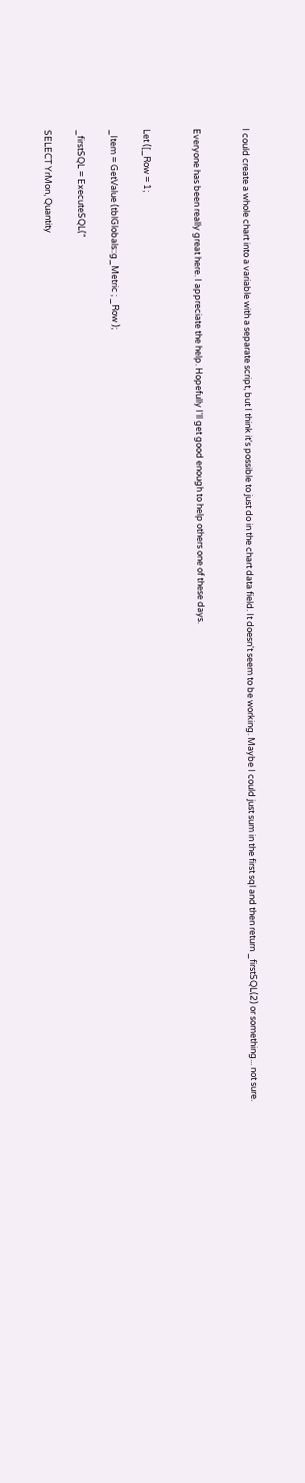I could create a whole chart into a variable with a separate script, but I think it's possible to just do in the chart data field. It doesn't seem to be working. Maybe I could just sum in the first sql and then return _firstSQL(2) or something... not sure.


Everyone has been really great here. I appreciate the help. Hopefully I'll get good enough to help others one of these days.


Let ([_Row = 1;

_Item = GetValue (tblGlobals::g_Metric ; _Row );

_firstSQL = ExecuteSQL("

SELECT YrMon, Quantity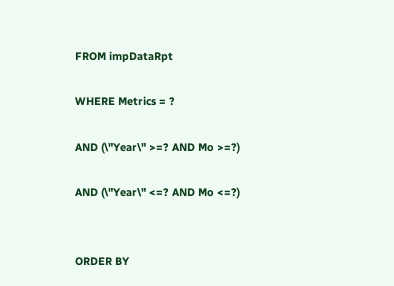FROM impDataRpt

WHERE Metrics = ?

AND (\"Year\" >=? AND Mo >=?)

AND (\"Year\" <=? AND Mo <=?)


ORDER BY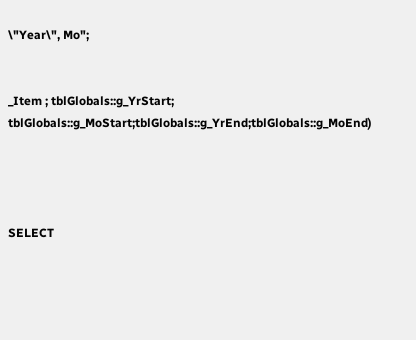\"Year\", Mo";


_Item ; tblGlobals::g_YrStart; tblGlobals::g_MoStart;tblGlobals::g_YrEnd;tblGlobals::g_MoEnd)




SELECT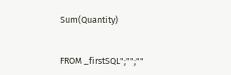Sum(Quantity)


FROM _firstSQL";"";""